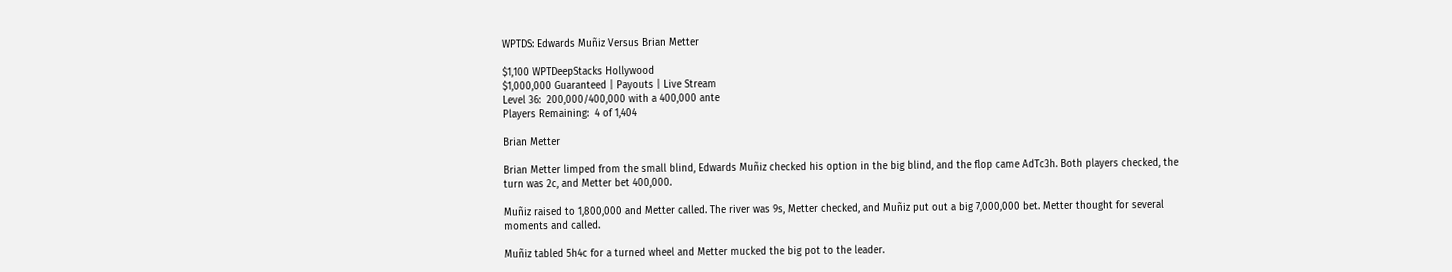WPTDS: Edwards Muñiz Versus Brian Metter

$1,100 WPTDeepStacks Hollywood
$1,000,000 Guaranteed | Payouts | Live Stream
Level 36:  200,000/400,000 with a 400,000 ante
Players Remaining:  4 of 1,404

Brian Metter

Brian Metter limped from the small blind, Edwards Muñiz checked his option in the big blind, and the flop came AdTc3h. Both players checked, the turn was 2c, and Metter bet 400,000.

Muñiz raised to 1,800,000 and Metter called. The river was 9s, Metter checked, and Muñiz put out a big 7,000,000 bet. Metter thought for several moments and called.

Muñiz tabled 5h4c for a turned wheel and Metter mucked the big pot to the leader.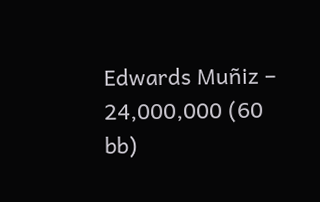Edwards Muñiz – 24,000,000 (60 bb)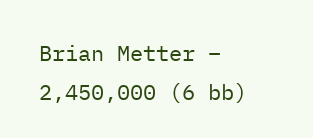Brian Metter – 2,450,000 (6 bb)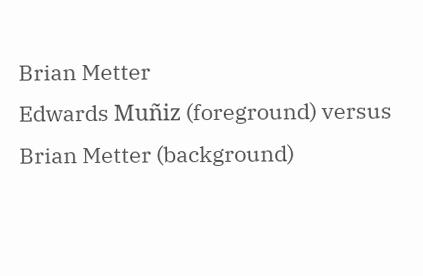Brian Metter
Edwards Muñiz (foreground) versus Brian Metter (background)